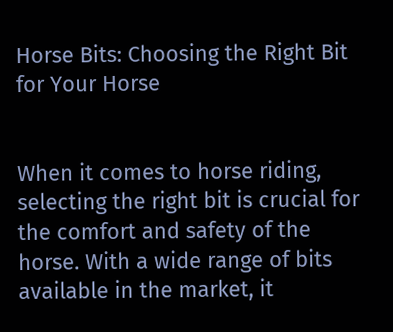Horse Bits: Choosing the Right Bit for Your Horse


When it comes to horse riding, selecting the right bit is crucial for the comfort and safety of the horse. With a wide range of bits available in the market, it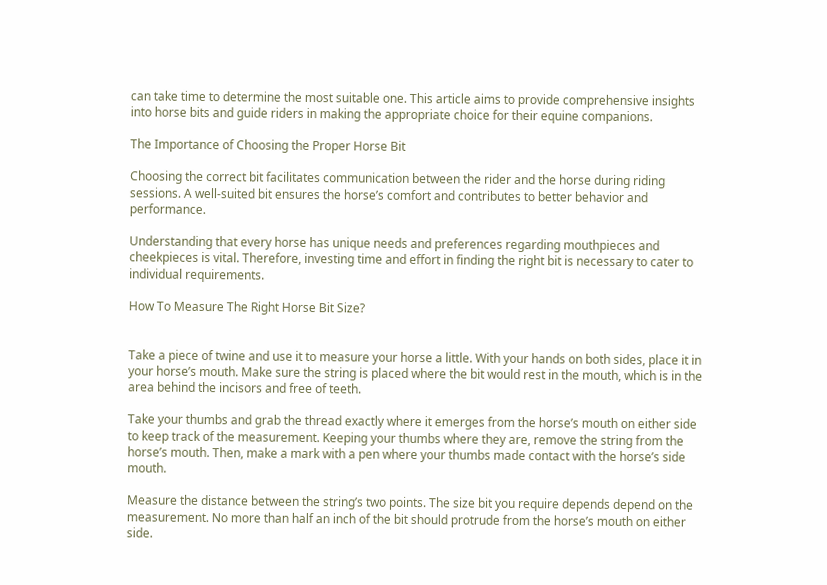can take time to determine the most suitable one. This article aims to provide comprehensive insights into horse bits and guide riders in making the appropriate choice for their equine companions.

The Importance of Choosing the Proper Horse Bit

Choosing the correct bit facilitates communication between the rider and the horse during riding sessions. A well-suited bit ensures the horse’s comfort and contributes to better behavior and performance.

Understanding that every horse has unique needs and preferences regarding mouthpieces and cheekpieces is vital. Therefore, investing time and effort in finding the right bit is necessary to cater to individual requirements.

How To Measure The Right Horse Bit Size?


Take a piece of twine and use it to measure your horse a little. With your hands on both sides, place it in your horse’s mouth. Make sure the string is placed where the bit would rest in the mouth, which is in the area behind the incisors and free of teeth.

Take your thumbs and grab the thread exactly where it emerges from the horse’s mouth on either side to keep track of the measurement. Keeping your thumbs where they are, remove the string from the horse’s mouth. Then, make a mark with a pen where your thumbs made contact with the horse’s side mouth.

Measure the distance between the string’s two points. The size bit you require depends depend on the measurement. No more than half an inch of the bit should protrude from the horse’s mouth on either side.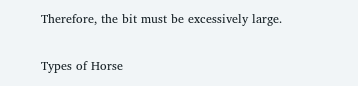Therefore, the bit must be excessively large.

Types of Horse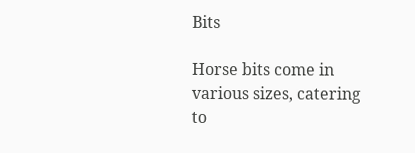Bits

Horse bits come in various sizes, catering to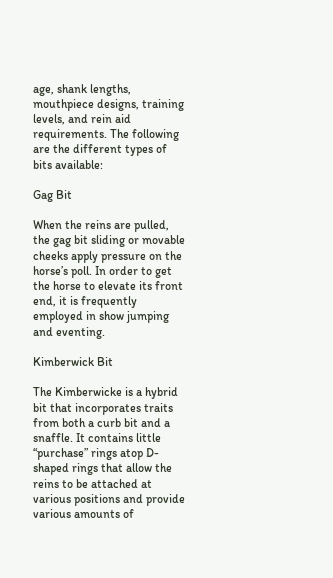age, shank lengths, mouthpiece designs, training levels, and rein aid requirements. The following are the different types of bits available:

Gag Bit

When the reins are pulled, the gag bit sliding or movable cheeks apply pressure on the horse’s poll. In order to get the horse to elevate its front end, it is frequently employed in show jumping and eventing.

Kimberwick Bit

The Kimberwicke is a hybrid bit that incorporates traits from both a curb bit and a snaffle. It contains little “purchase” rings atop D-shaped rings that allow the reins to be attached at various positions and provide various amounts of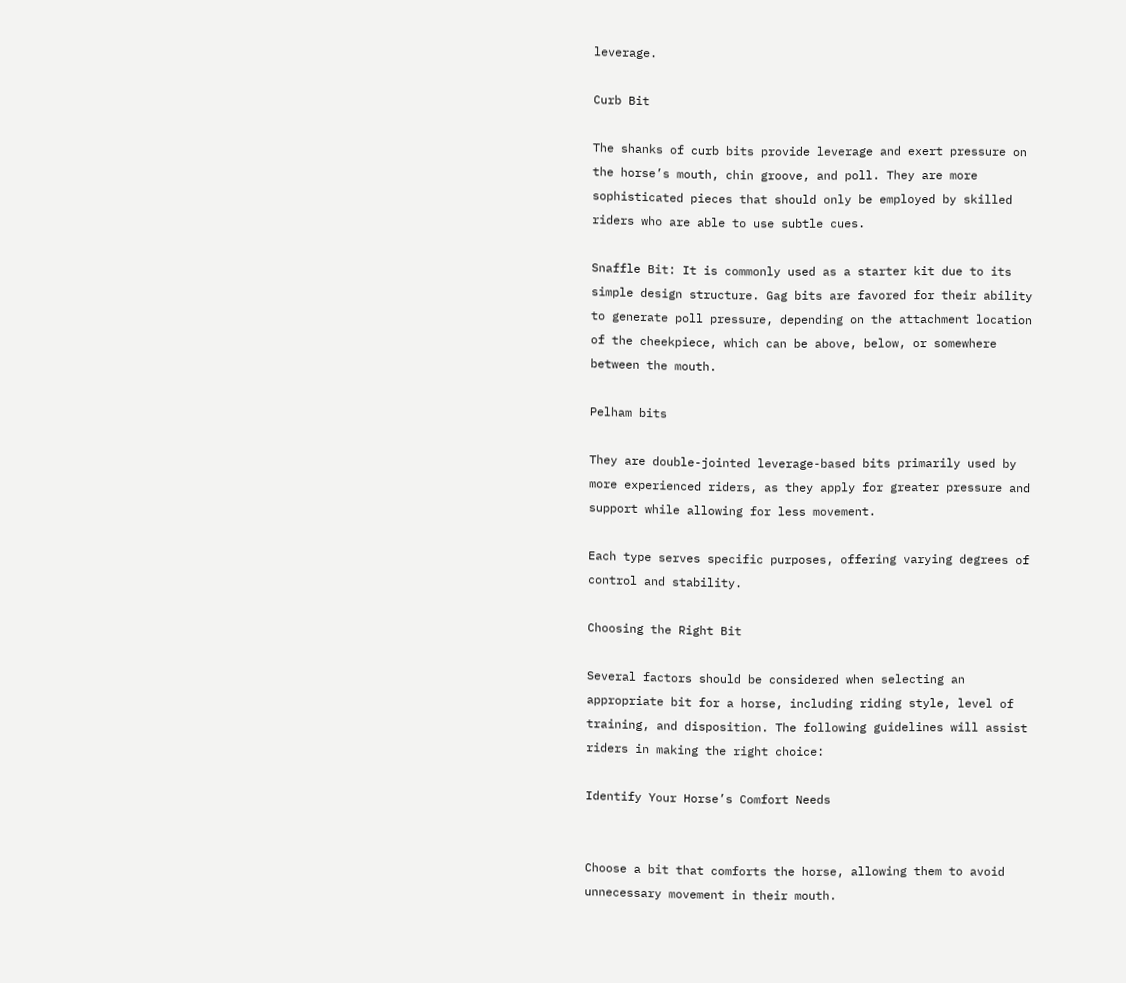leverage.

Curb Bit

The shanks of curb bits provide leverage and exert pressure on the horse’s mouth, chin groove, and poll. They are more sophisticated pieces that should only be employed by skilled riders who are able to use subtle cues.

Snaffle Bit: It is commonly used as a starter kit due to its simple design structure. Gag bits are favored for their ability to generate poll pressure, depending on the attachment location of the cheekpiece, which can be above, below, or somewhere between the mouth.

Pelham bits

They are double-jointed leverage-based bits primarily used by more experienced riders, as they apply for greater pressure and support while allowing for less movement.

Each type serves specific purposes, offering varying degrees of control and stability.

Choosing the Right Bit

Several factors should be considered when selecting an appropriate bit for a horse, including riding style, level of training, and disposition. The following guidelines will assist riders in making the right choice:

Identify Your Horse’s Comfort Needs


Choose a bit that comforts the horse, allowing them to avoid unnecessary movement in their mouth.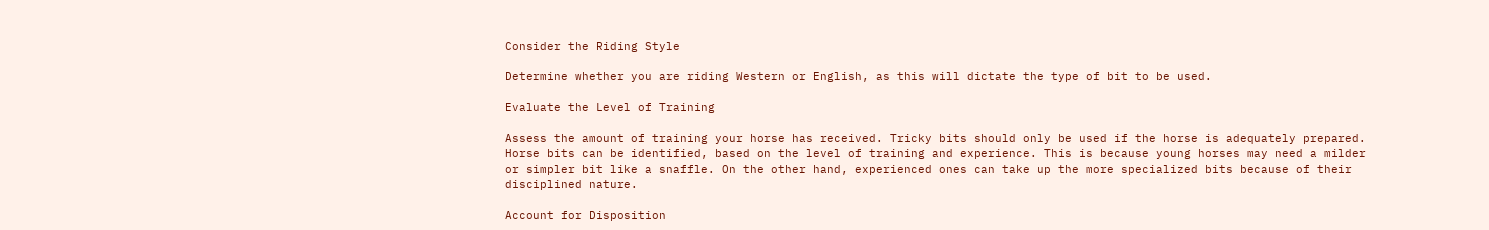Consider the Riding Style

Determine whether you are riding Western or English, as this will dictate the type of bit to be used.

Evaluate the Level of Training

Assess the amount of training your horse has received. Tricky bits should only be used if the horse is adequately prepared. Horse bits can be identified, based on the level of training and experience. This is because young horses may need a milder or simpler bit like a snaffle. On the other hand, experienced ones can take up the more specialized bits because of their disciplined nature.

Account for Disposition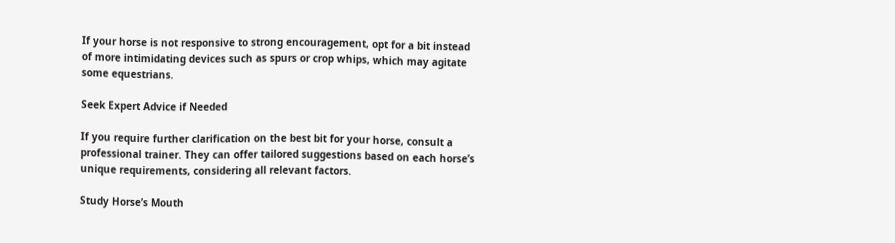If your horse is not responsive to strong encouragement, opt for a bit instead of more intimidating devices such as spurs or crop whips, which may agitate some equestrians.

Seek Expert Advice if Needed

If you require further clarification on the best bit for your horse, consult a professional trainer. They can offer tailored suggestions based on each horse’s unique requirements, considering all relevant factors.

Study Horse’s Mouth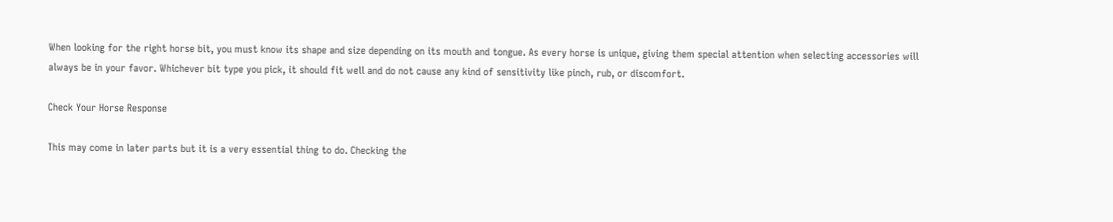When looking for the right horse bit, you must know its shape and size depending on its mouth and tongue. As every horse is unique, giving them special attention when selecting accessories will always be in your favor. Whichever bit type you pick, it should fit well and do not cause any kind of sensitivity like pinch, rub, or discomfort.

Check Your Horse Response

This may come in later parts but it is a very essential thing to do. Checking the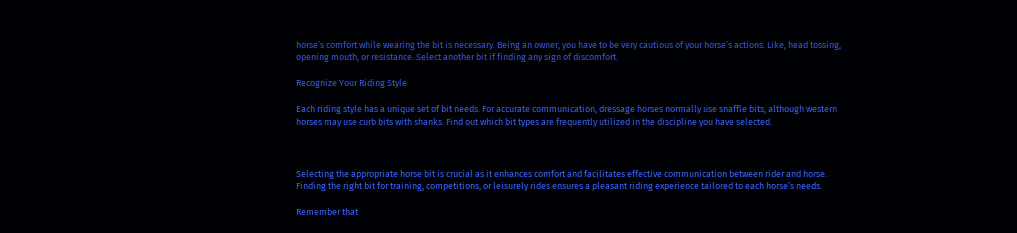horse’s comfort while wearing the bit is necessary. Being an owner, you have to be very cautious of your horse’s actions. Like, head tossing, opening mouth, or resistance. Select another bit if finding any sign of discomfort.

Recognize Your Riding Style

Each riding style has a unique set of bit needs. For accurate communication, dressage horses normally use snaffle bits, although western horses may use curb bits with shanks. Find out which bit types are frequently utilized in the discipline you have selected.



Selecting the appropriate horse bit is crucial as it enhances comfort and facilitates effective communication between rider and horse. Finding the right bit for training, competitions, or leisurely rides ensures a pleasant riding experience tailored to each horse’s needs.

Remember that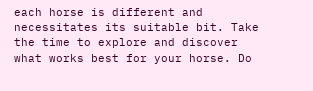each horse is different and necessitates its suitable bit. Take the time to explore and discover what works best for your horse. Do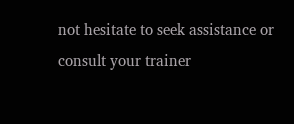not hesitate to seek assistance or consult your trainer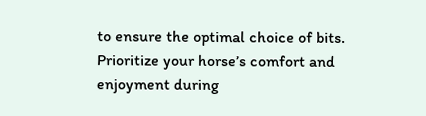to ensure the optimal choice of bits. Prioritize your horse’s comfort and enjoyment during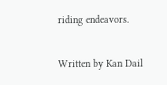riding endeavors.

Written by Kan Dail